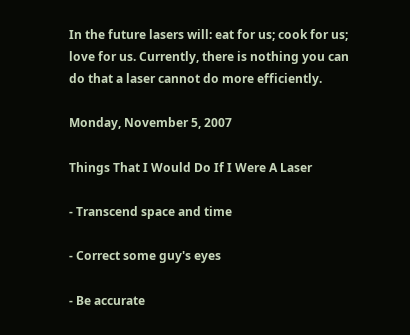In the future lasers will: eat for us; cook for us; love for us. Currently, there is nothing you can do that a laser cannot do more efficiently.

Monday, November 5, 2007

Things That I Would Do If I Were A Laser

- Transcend space and time

- Correct some guy's eyes

- Be accurate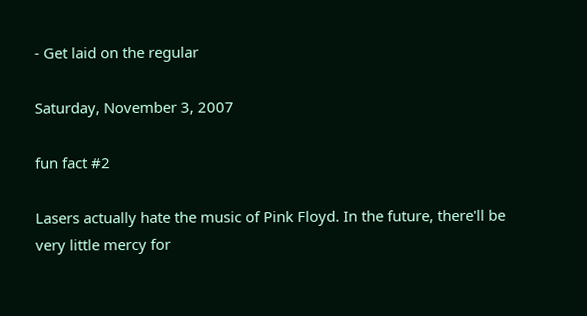- Get laid on the regular

Saturday, November 3, 2007

fun fact #2

Lasers actually hate the music of Pink Floyd. In the future, there'll be very little mercy for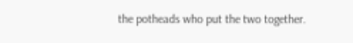the potheads who put the two together.